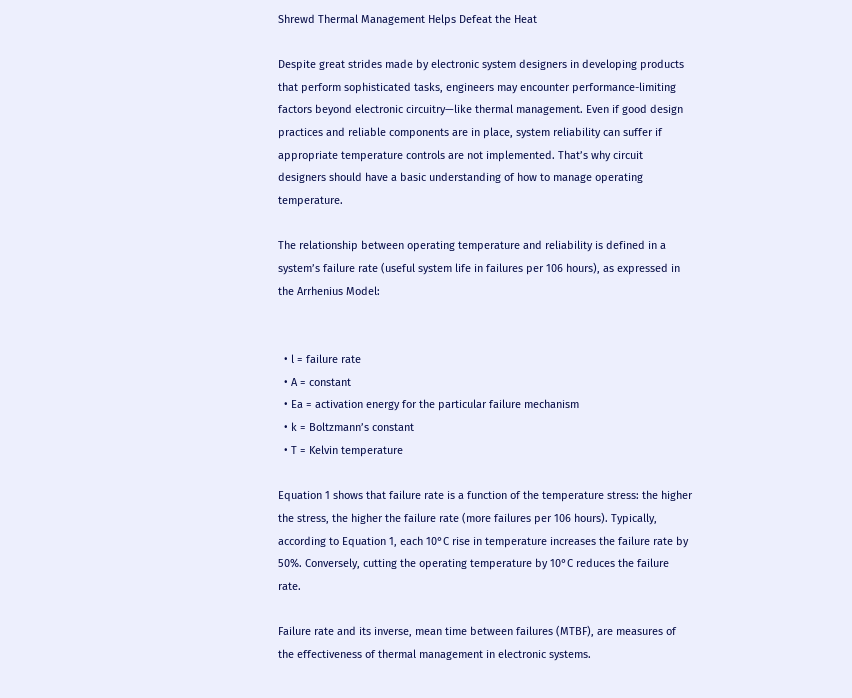Shrewd Thermal Management Helps Defeat the Heat

Despite great strides made by electronic system designers in developing products that perform sophisticated tasks, engineers may encounter performance-limiting factors beyond electronic circuitry—like thermal management. Even if good design practices and reliable components are in place, system reliability can suffer if appropriate temperature controls are not implemented. That’s why circuit designers should have a basic understanding of how to manage operating temperature.

The relationship between operating temperature and reliability is defined in a system’s failure rate (useful system life in failures per 106 hours), as expressed in the Arrhenius Model:


  • l = failure rate
  • A = constant
  • Ea = activation energy for the particular failure mechanism
  • k = Boltzmann’s constant
  • T = Kelvin temperature

Equation 1 shows that failure rate is a function of the temperature stress: the higher the stress, the higher the failure rate (more failures per 106 hours). Typically, according to Equation 1, each 10°C rise in temperature increases the failure rate by 50%. Conversely, cutting the operating temperature by 10°C reduces the failure rate.

Failure rate and its inverse, mean time between failures (MTBF), are measures of the effectiveness of thermal management in electronic systems.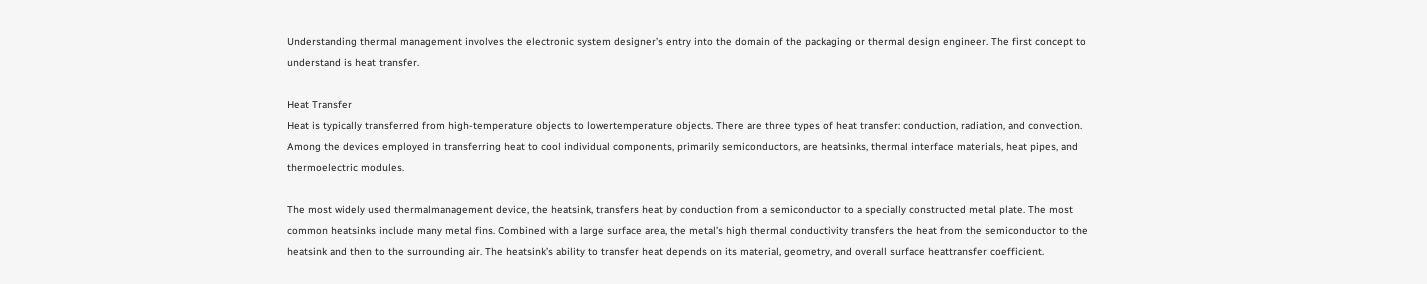Understanding thermal management involves the electronic system designer’s entry into the domain of the packaging or thermal design engineer. The first concept to understand is heat transfer.

Heat Transfer
Heat is typically transferred from high-temperature objects to lowertemperature objects. There are three types of heat transfer: conduction, radiation, and convection. Among the devices employed in transferring heat to cool individual components, primarily semiconductors, are heatsinks, thermal interface materials, heat pipes, and thermoelectric modules.

The most widely used thermalmanagement device, the heatsink, transfers heat by conduction from a semiconductor to a specially constructed metal plate. The most common heatsinks include many metal fins. Combined with a large surface area, the metal’s high thermal conductivity transfers the heat from the semiconductor to the heatsink and then to the surrounding air. The heatsink’s ability to transfer heat depends on its material, geometry, and overall surface heattransfer coefficient.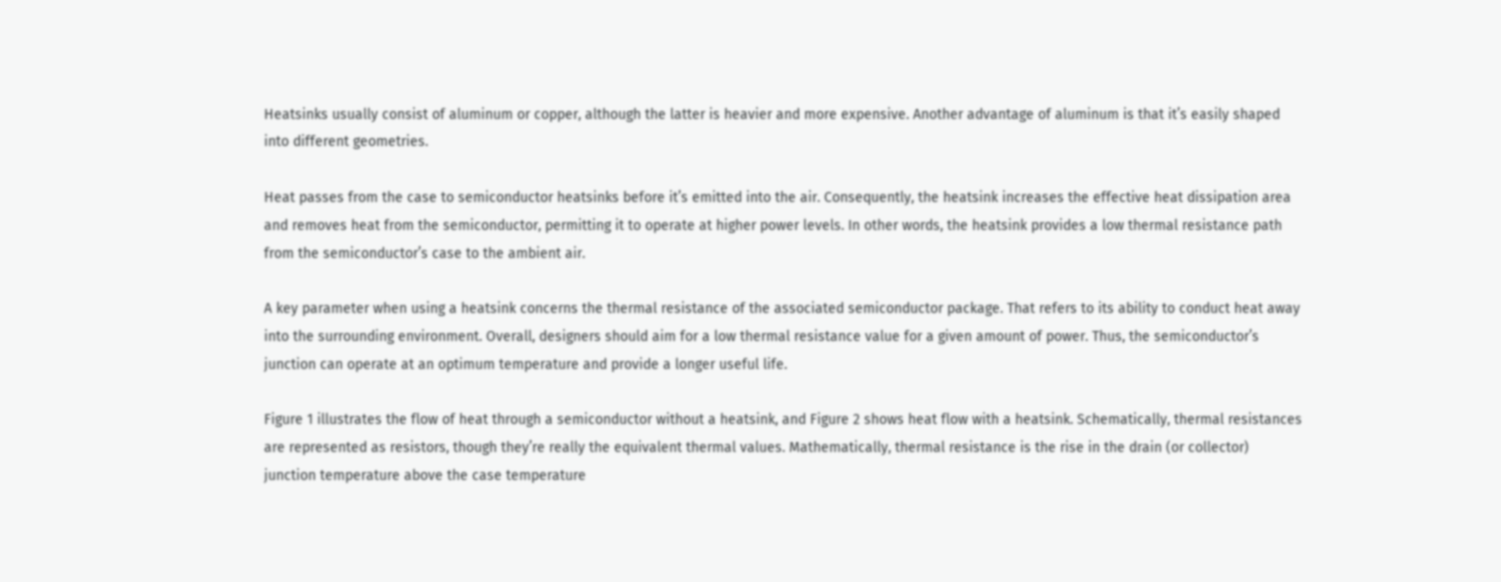Heatsinks usually consist of aluminum or copper, although the latter is heavier and more expensive. Another advantage of aluminum is that it’s easily shaped into different geometries.

Heat passes from the case to semiconductor heatsinks before it’s emitted into the air. Consequently, the heatsink increases the effective heat dissipation area and removes heat from the semiconductor, permitting it to operate at higher power levels. In other words, the heatsink provides a low thermal resistance path from the semiconductor’s case to the ambient air.

A key parameter when using a heatsink concerns the thermal resistance of the associated semiconductor package. That refers to its ability to conduct heat away into the surrounding environment. Overall, designers should aim for a low thermal resistance value for a given amount of power. Thus, the semiconductor’s junction can operate at an optimum temperature and provide a longer useful life.

Figure 1 illustrates the flow of heat through a semiconductor without a heatsink, and Figure 2 shows heat flow with a heatsink. Schematically, thermal resistances are represented as resistors, though they’re really the equivalent thermal values. Mathematically, thermal resistance is the rise in the drain (or collector) junction temperature above the case temperature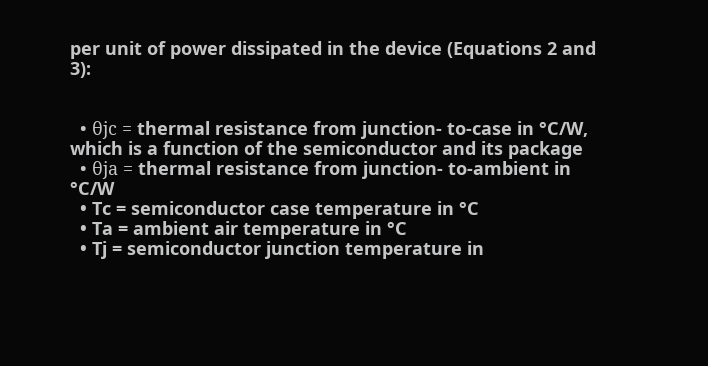per unit of power dissipated in the device (Equations 2 and 3):


  • θjc = thermal resistance from junction- to-case in °C/W, which is a function of the semiconductor and its package
  • θja = thermal resistance from junction- to-ambient in °C/W
  • Tc = semiconductor case temperature in °C
  • Ta = ambient air temperature in °C
  • Tj = semiconductor junction temperature in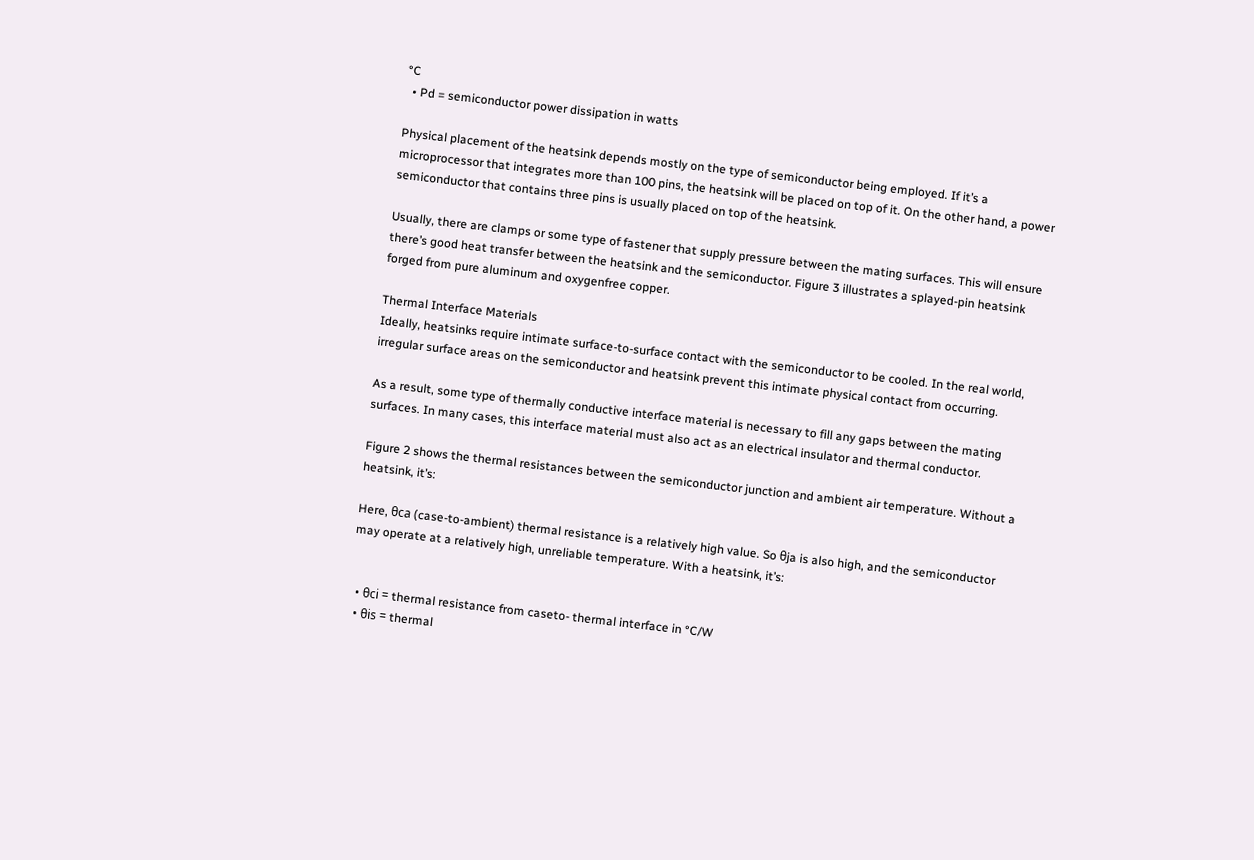°C
  • Pd = semiconductor power dissipation in watts

Physical placement of the heatsink depends mostly on the type of semiconductor being employed. If it’s a microprocessor that integrates more than 100 pins, the heatsink will be placed on top of it. On the other hand, a power semiconductor that contains three pins is usually placed on top of the heatsink.

Usually, there are clamps or some type of fastener that supply pressure between the mating surfaces. This will ensure there’s good heat transfer between the heatsink and the semiconductor. Figure 3 illustrates a splayed-pin heatsink forged from pure aluminum and oxygenfree copper.

Thermal Interface Materials
Ideally, heatsinks require intimate surface-to-surface contact with the semiconductor to be cooled. In the real world, irregular surface areas on the semiconductor and heatsink prevent this intimate physical contact from occurring.

As a result, some type of thermally conductive interface material is necessary to fill any gaps between the mating surfaces. In many cases, this interface material must also act as an electrical insulator and thermal conductor.

Figure 2 shows the thermal resistances between the semiconductor junction and ambient air temperature. Without a heatsink, it’s:

Here, θca (case-to-ambient) thermal resistance is a relatively high value. So θja is also high, and the semiconductor may operate at a relatively high, unreliable temperature. With a heatsink, it’s:


  • θci = thermal resistance from caseto- thermal interface in °C/W
  • θis = thermal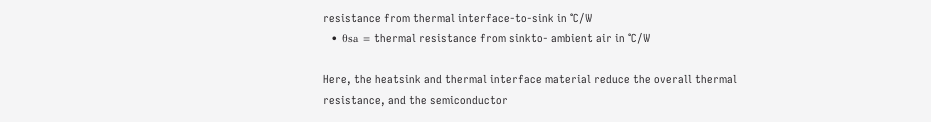resistance from thermal interface-to-sink in °C/W
  • θsa = thermal resistance from sinkto- ambient air in °C/W

Here, the heatsink and thermal interface material reduce the overall thermal resistance, and the semiconductor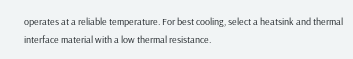operates at a reliable temperature. For best cooling, select a heatsink and thermal interface material with a low thermal resistance.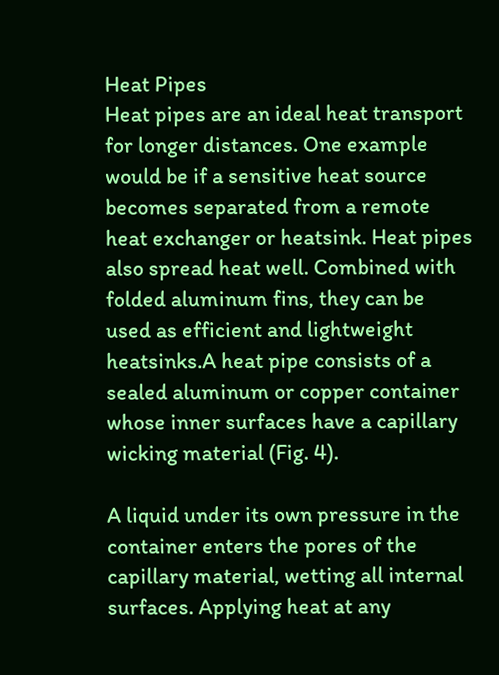Heat Pipes
Heat pipes are an ideal heat transport for longer distances. One example would be if a sensitive heat source becomes separated from a remote heat exchanger or heatsink. Heat pipes also spread heat well. Combined with folded aluminum fins, they can be used as efficient and lightweight heatsinks.A heat pipe consists of a sealed aluminum or copper container whose inner surfaces have a capillary wicking material (Fig. 4).

A liquid under its own pressure in the container enters the pores of the capillary material, wetting all internal surfaces. Applying heat at any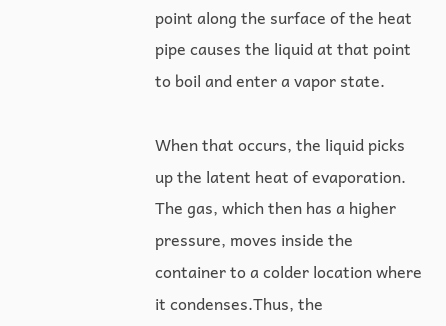point along the surface of the heat pipe causes the liquid at that point to boil and enter a vapor state.

When that occurs, the liquid picks up the latent heat of evaporation. The gas, which then has a higher pressure, moves inside the container to a colder location where it condenses.Thus, the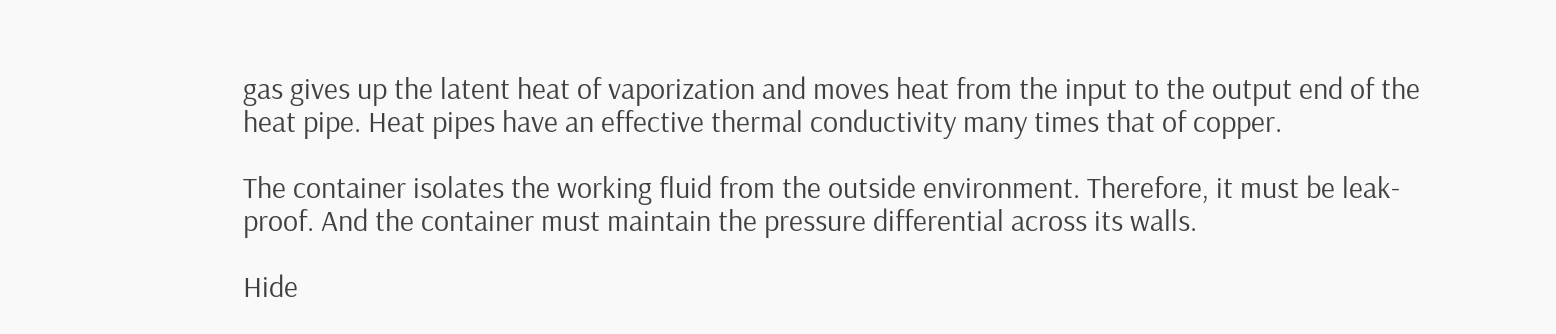gas gives up the latent heat of vaporization and moves heat from the input to the output end of the heat pipe. Heat pipes have an effective thermal conductivity many times that of copper.

The container isolates the working fluid from the outside environment. Therefore, it must be leak-proof. And the container must maintain the pressure differential across its walls.

Hide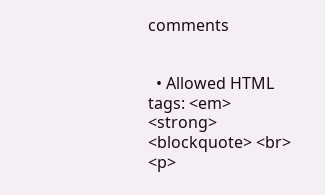comments


  • Allowed HTML tags: <em> <strong> <blockquote> <br> <p>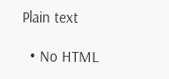Plain text

  • No HTML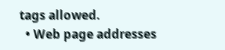tags allowed.
  • Web page addresses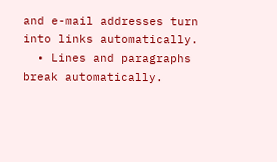and e-mail addresses turn into links automatically.
  • Lines and paragraphs break automatically.